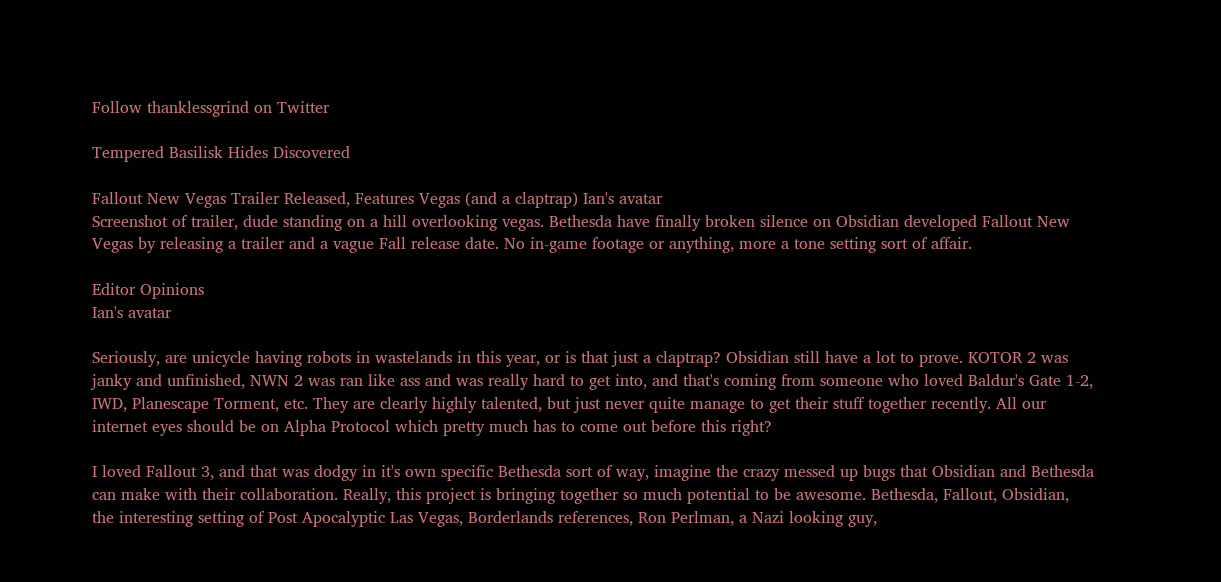Follow thanklessgrind on Twitter

Tempered Basilisk Hides Discovered

Fallout New Vegas Trailer Released, Features Vegas (and a claptrap) Ian's avatar
Screenshot of trailer, dude standing on a hill overlooking vegas. Bethesda have finally broken silence on Obsidian developed Fallout New Vegas by releasing a trailer and a vague Fall release date. No in-game footage or anything, more a tone setting sort of affair.

Editor Opinions
Ian's avatar

Seriously, are unicycle having robots in wastelands in this year, or is that just a claptrap? Obsidian still have a lot to prove. KOTOR 2 was janky and unfinished, NWN 2 was ran like ass and was really hard to get into, and that's coming from someone who loved Baldur's Gate 1-2, IWD, Planescape Torment, etc. They are clearly highly talented, but just never quite manage to get their stuff together recently. All our internet eyes should be on Alpha Protocol which pretty much has to come out before this right?

I loved Fallout 3, and that was dodgy in it's own specific Bethesda sort of way, imagine the crazy messed up bugs that Obsidian and Bethesda can make with their collaboration. Really, this project is bringing together so much potential to be awesome. Bethesda, Fallout, Obsidian, the interesting setting of Post Apocalyptic Las Vegas, Borderlands references, Ron Perlman, a Nazi looking guy,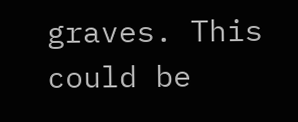graves. This could be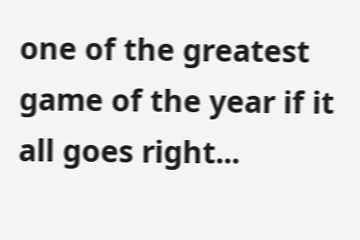one of the greatest game of the year if it all goes right...